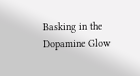Basking in the Dopamine Glow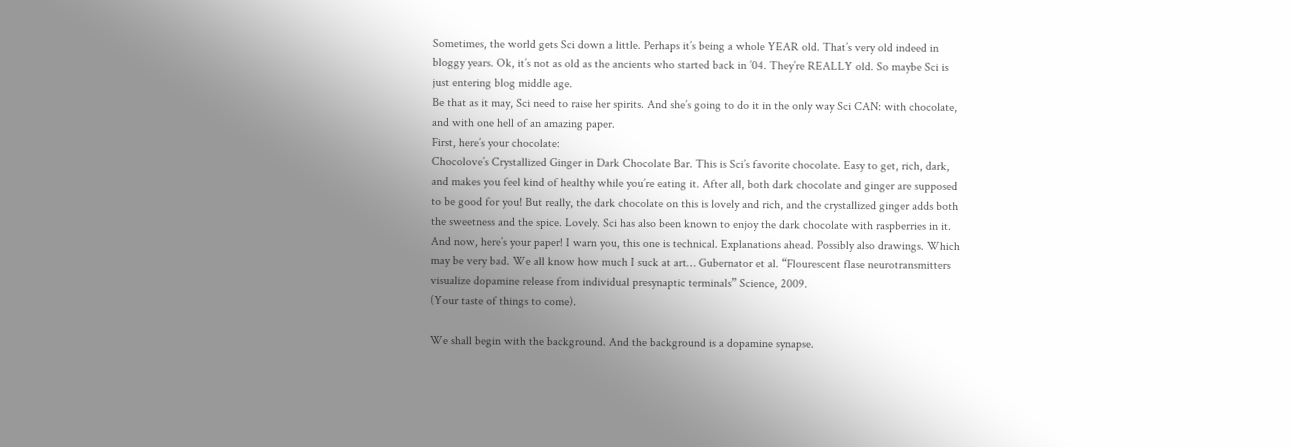Sometimes, the world gets Sci down a little. Perhaps it’s being a whole YEAR old. That’s very old indeed in bloggy years. Ok, it’s not as old as the ancients who started back in ’04. They’re REALLY old. So maybe Sci is just entering blog middle age.
Be that as it may, Sci need to raise her spirits. And she’s going to do it in the only way Sci CAN: with chocolate, and with one hell of an amazing paper.
First, here’s your chocolate:
Chocolove’s Crystallized Ginger in Dark Chocolate Bar. This is Sci’s favorite chocolate. Easy to get, rich, dark, and makes you feel kind of healthy while you’re eating it. After all, both dark chocolate and ginger are supposed to be good for you! But really, the dark chocolate on this is lovely and rich, and the crystallized ginger adds both the sweetness and the spice. Lovely. Sci has also been known to enjoy the dark chocolate with raspberries in it.
And now, here’s your paper! I warn you, this one is technical. Explanations ahead. Possibly also drawings. Which may be very bad. We all know how much I suck at art… Gubernator et al. “Flourescent flase neurotransmitters visualize dopamine release from individual presynaptic terminals” Science, 2009.
(Your taste of things to come).

We shall begin with the background. And the background is a dopamine synapse.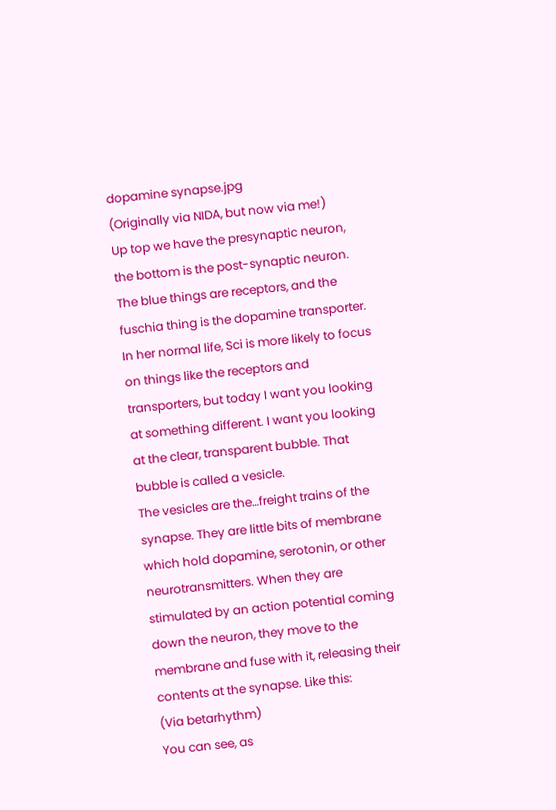dopamine synapse.jpg
(Originally via NIDA, but now via me!)
Up top we have the presynaptic neuron, the bottom is the post-synaptic neuron. The blue things are receptors, and the fuschia thing is the dopamine transporter. In her normal life, Sci is more likely to focus on things like the receptors and transporters, but today I want you looking at something different. I want you looking at the clear, transparent bubble. That bubble is called a vesicle.
The vesicles are the…freight trains of the synapse. They are little bits of membrane which hold dopamine, serotonin, or other neurotransmitters. When they are stimulated by an action potential coming down the neuron, they move to the membrane and fuse with it, releasing their contents at the synapse. Like this:
(Via betarhythm)
You can see, as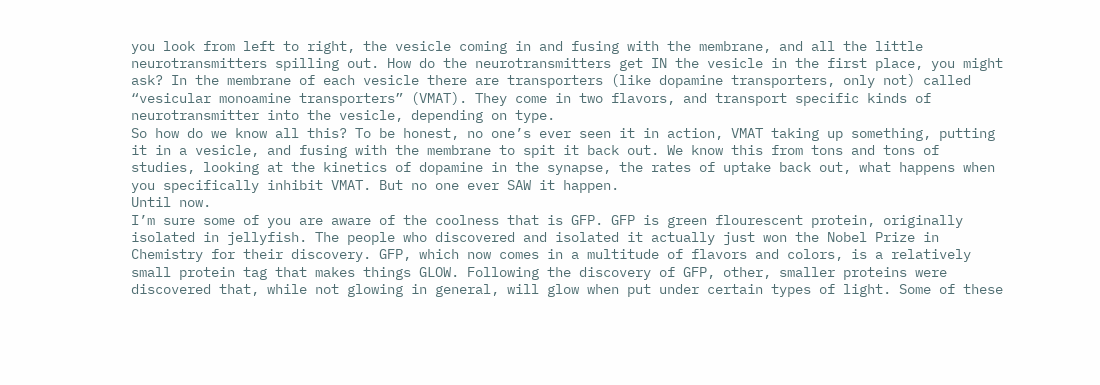you look from left to right, the vesicle coming in and fusing with the membrane, and all the little neurotransmitters spilling out. How do the neurotransmitters get IN the vesicle in the first place, you might ask? In the membrane of each vesicle there are transporters (like dopamine transporters, only not) called “vesicular monoamine transporters” (VMAT). They come in two flavors, and transport specific kinds of neurotransmitter into the vesicle, depending on type.
So how do we know all this? To be honest, no one’s ever seen it in action, VMAT taking up something, putting it in a vesicle, and fusing with the membrane to spit it back out. We know this from tons and tons of studies, looking at the kinetics of dopamine in the synapse, the rates of uptake back out, what happens when you specifically inhibit VMAT. But no one ever SAW it happen.
Until now.
I’m sure some of you are aware of the coolness that is GFP. GFP is green flourescent protein, originally isolated in jellyfish. The people who discovered and isolated it actually just won the Nobel Prize in Chemistry for their discovery. GFP, which now comes in a multitude of flavors and colors, is a relatively small protein tag that makes things GLOW. Following the discovery of GFP, other, smaller proteins were discovered that, while not glowing in general, will glow when put under certain types of light. Some of these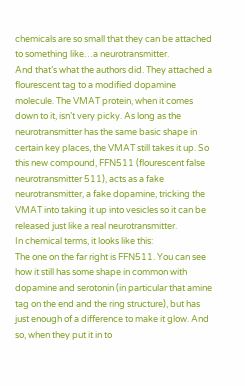chemicals are so small that they can be attached to something like…a neurotransmitter.
And that’s what the authors did. They attached a flourescent tag to a modified dopamine molecule. The VMAT protein, when it comes down to it, isn’t very picky. As long as the neurotransmitter has the same basic shape in certain key places, the VMAT still takes it up. So this new compound, FFN511 (flourescent false neurotransmitter 511), acts as a fake neurotransmitter, a fake dopamine, tricking the VMAT into taking it up into vesicles so it can be released just like a real neurotransmitter.
In chemical terms, it looks like this:
The one on the far right is FFN511. You can see how it still has some shape in common with dopamine and serotonin (in particular that amine tag on the end and the ring structure), but has just enough of a difference to make it glow. And so, when they put it in to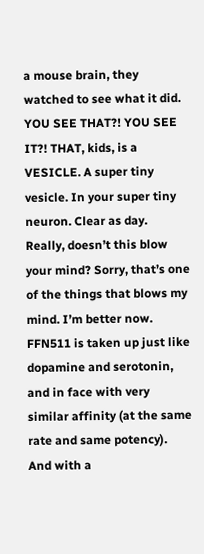a mouse brain, they watched to see what it did.
YOU SEE THAT?! YOU SEE IT?! THAT, kids, is a VESICLE. A super tiny vesicle. In your super tiny neuron. Clear as day.
Really, doesn’t this blow your mind? Sorry, that’s one of the things that blows my mind. I’m better now.
FFN511 is taken up just like dopamine and serotonin, and in face with very similar affinity (at the same rate and same potency). And with a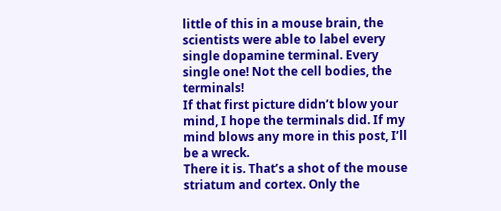little of this in a mouse brain, the scientists were able to label every single dopamine terminal. Every single one! Not the cell bodies, the terminals!
If that first picture didn’t blow your mind, I hope the terminals did. If my mind blows any more in this post, I’ll be a wreck.
There it is. That’s a shot of the mouse striatum and cortex. Only the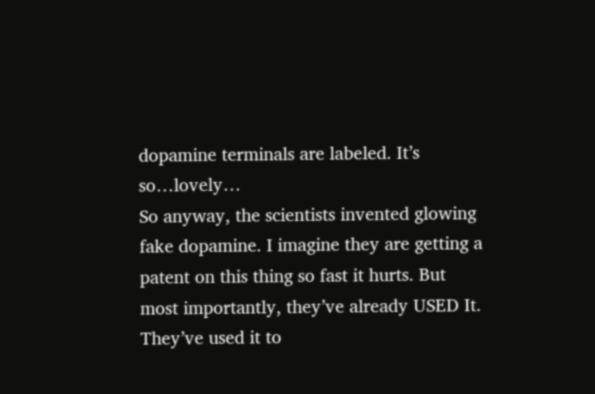dopamine terminals are labeled. It’s so…lovely…
So anyway, the scientists invented glowing fake dopamine. I imagine they are getting a patent on this thing so fast it hurts. But most importantly, they’ve already USED It. They’ve used it to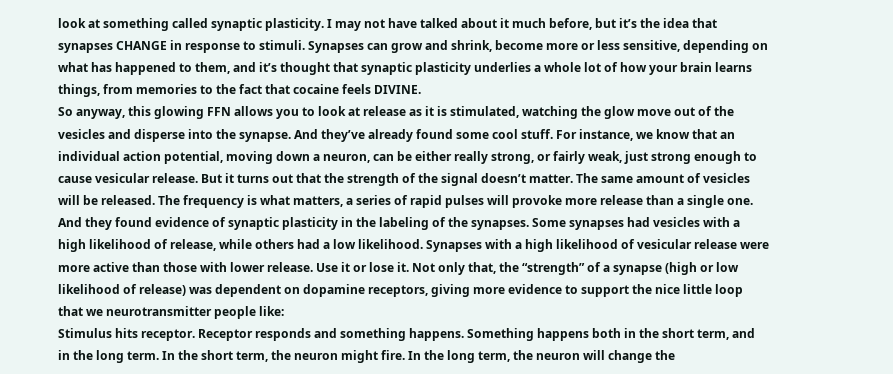look at something called synaptic plasticity. I may not have talked about it much before, but it’s the idea that synapses CHANGE in response to stimuli. Synapses can grow and shrink, become more or less sensitive, depending on what has happened to them, and it’s thought that synaptic plasticity underlies a whole lot of how your brain learns things, from memories to the fact that cocaine feels DIVINE.
So anyway, this glowing FFN allows you to look at release as it is stimulated, watching the glow move out of the vesicles and disperse into the synapse. And they’ve already found some cool stuff. For instance, we know that an individual action potential, moving down a neuron, can be either really strong, or fairly weak, just strong enough to cause vesicular release. But it turns out that the strength of the signal doesn’t matter. The same amount of vesicles will be released. The frequency is what matters, a series of rapid pulses will provoke more release than a single one.
And they found evidence of synaptic plasticity in the labeling of the synapses. Some synapses had vesicles with a high likelihood of release, while others had a low likelihood. Synapses with a high likelihood of vesicular release were more active than those with lower release. Use it or lose it. Not only that, the “strength” of a synapse (high or low likelihood of release) was dependent on dopamine receptors, giving more evidence to support the nice little loop that we neurotransmitter people like:
Stimulus hits receptor. Receptor responds and something happens. Something happens both in the short term, and in the long term. In the short term, the neuron might fire. In the long term, the neuron will change the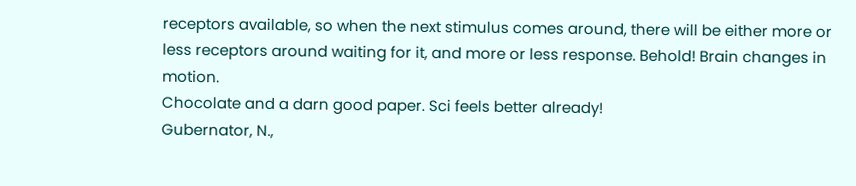receptors available, so when the next stimulus comes around, there will be either more or less receptors around waiting for it, and more or less response. Behold! Brain changes in motion.
Chocolate and a darn good paper. Sci feels better already!
Gubernator, N.,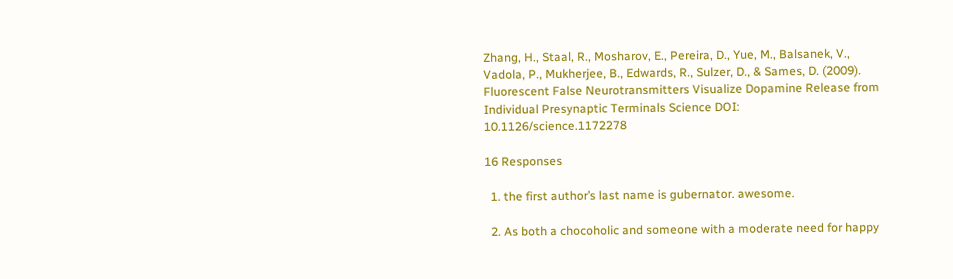Zhang, H., Staal, R., Mosharov, E., Pereira, D., Yue, M., Balsanek, V., Vadola, P., Mukherjee, B., Edwards, R., Sulzer, D., & Sames, D. (2009). Fluorescent False Neurotransmitters Visualize Dopamine Release from Individual Presynaptic Terminals Science DOI: 10.1126/science.1172278

16 Responses

  1. the first author’s last name is gubernator. awesome.

  2. As both a chocoholic and someone with a moderate need for happy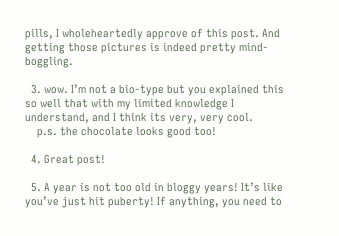pills, I wholeheartedly approve of this post. And getting those pictures is indeed pretty mind-boggling.

  3. wow. I’m not a bio-type but you explained this so well that with my limited knowledge I understand, and I think its very, very cool.
    p.s. the chocolate looks good too!

  4. Great post!

  5. A year is not too old in bloggy years! It’s like you’ve just hit puberty! If anything, you need to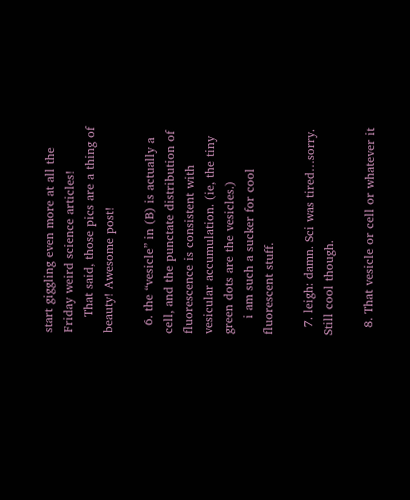start giggling even more at all the Friday weird science articles!
    That said, those pics are a thing of beauty! Awesome post!

  6. the “vesicle” in (B) is actually a cell, and the punctate distribution of fluorescence is consistent with vesicular accumulation. (ie, the tiny green dots are the vesicles.)
    i am such a sucker for cool fluorescent stuff.

  7. leigh: damn. Sci was tired…sorry. Still cool though.

  8. That vesicle or cell or whatever it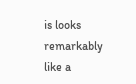is looks remarkably like a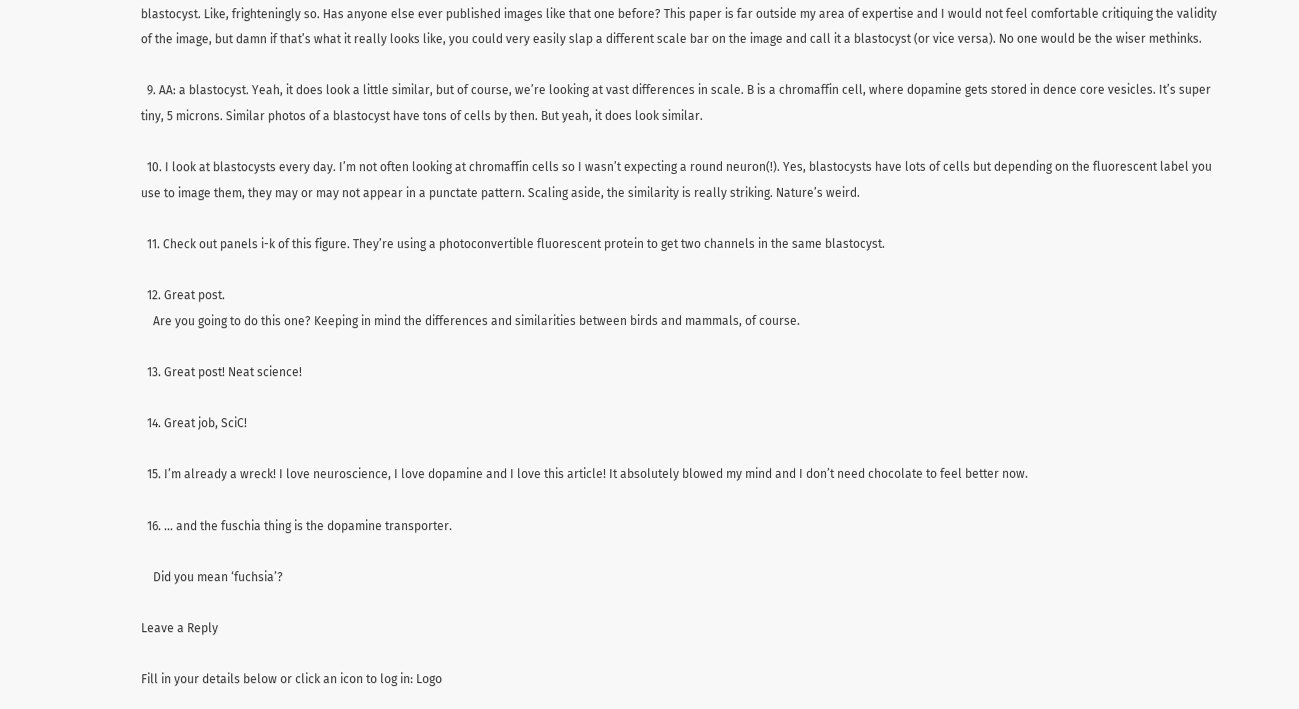blastocyst. Like, frighteningly so. Has anyone else ever published images like that one before? This paper is far outside my area of expertise and I would not feel comfortable critiquing the validity of the image, but damn if that’s what it really looks like, you could very easily slap a different scale bar on the image and call it a blastocyst (or vice versa). No one would be the wiser methinks.

  9. AA: a blastocyst. Yeah, it does look a little similar, but of course, we’re looking at vast differences in scale. B is a chromaffin cell, where dopamine gets stored in dence core vesicles. It’s super tiny, 5 microns. Similar photos of a blastocyst have tons of cells by then. But yeah, it does look similar.

  10. I look at blastocysts every day. I’m not often looking at chromaffin cells so I wasn’t expecting a round neuron(!). Yes, blastocysts have lots of cells but depending on the fluorescent label you use to image them, they may or may not appear in a punctate pattern. Scaling aside, the similarity is really striking. Nature’s weird.

  11. Check out panels i-k of this figure. They’re using a photoconvertible fluorescent protein to get two channels in the same blastocyst.

  12. Great post.
    Are you going to do this one? Keeping in mind the differences and similarities between birds and mammals, of course.

  13. Great post! Neat science!

  14. Great job, SciC!

  15. I’m already a wreck! I love neuroscience, I love dopamine and I love this article! It absolutely blowed my mind and I don’t need chocolate to feel better now.

  16. … and the fuschia thing is the dopamine transporter.

    Did you mean ‘fuchsia’?

Leave a Reply

Fill in your details below or click an icon to log in: Logo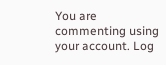You are commenting using your account. Log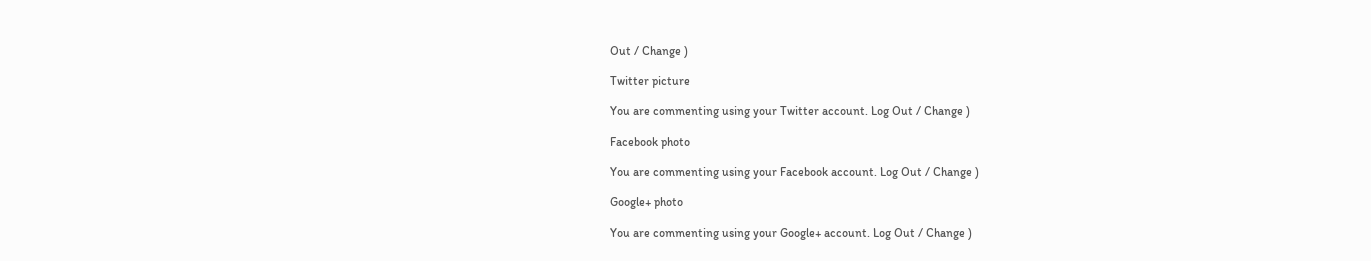Out / Change )

Twitter picture

You are commenting using your Twitter account. Log Out / Change )

Facebook photo

You are commenting using your Facebook account. Log Out / Change )

Google+ photo

You are commenting using your Google+ account. Log Out / Change )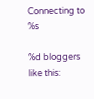Connecting to %s

%d bloggers like this: